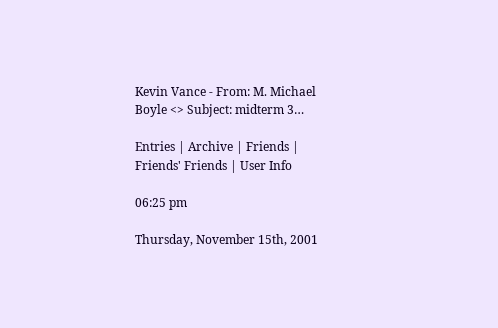Kevin Vance - From: M. Michael Boyle <> Subject: midterm 3…

Entries | Archive | Friends | Friends' Friends | User Info

06:25 pm

Thursday, November 15th, 2001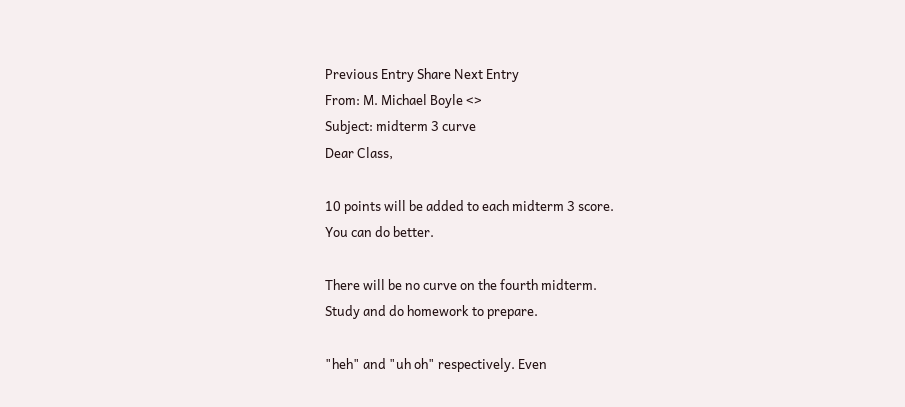Previous Entry Share Next Entry
From: M. Michael Boyle <>
Subject: midterm 3 curve
Dear Class,

10 points will be added to each midterm 3 score.
You can do better.

There will be no curve on the fourth midterm.
Study and do homework to prepare.

"heh" and "uh oh" respectively. Even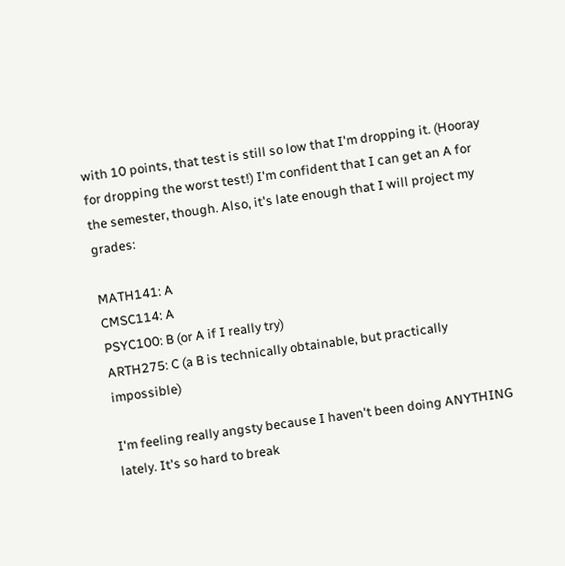with 10 points, that test is still so low that I'm dropping it. (Hooray for dropping the worst test!) I'm confident that I can get an A for the semester, though. Also, it's late enough that I will project my grades:

MATH141: A
CMSC114: A
PSYC100: B (or A if I really try)
ARTH275: C (a B is technically obtainable, but practically impossible)

I'm feeling really angsty because I haven't been doing ANYTHING lately. It's so hard to break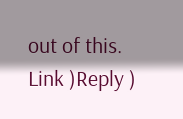out of this.
Link )Reply )